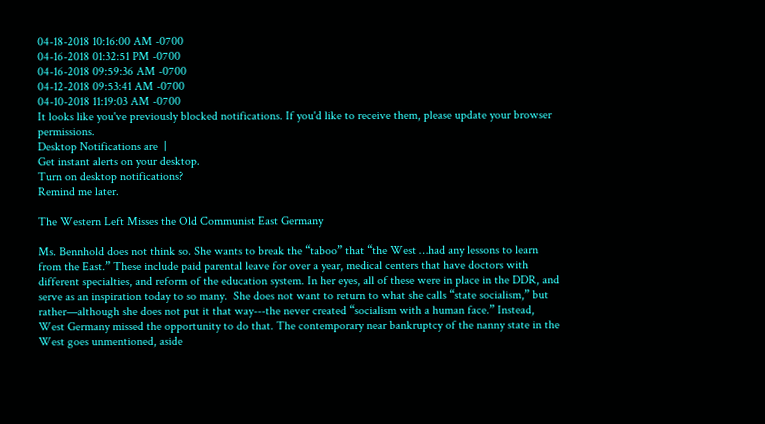04-18-2018 10:16:00 AM -0700
04-16-2018 01:32:51 PM -0700
04-16-2018 09:59:36 AM -0700
04-12-2018 09:53:41 AM -0700
04-10-2018 11:19:03 AM -0700
It looks like you've previously blocked notifications. If you'd like to receive them, please update your browser permissions.
Desktop Notifications are  |
Get instant alerts on your desktop.
Turn on desktop notifications?
Remind me later.

The Western Left Misses the Old Communist East Germany

Ms. Bennhold does not think so. She wants to break the “taboo” that “the West …had any lessons to learn from the East.” These include paid parental leave for over a year, medical centers that have doctors with different specialties, and reform of the education system. In her eyes, all of these were in place in the DDR, and serve as an inspiration today to so many.  She does not want to return to what she calls “state socialism,” but rather—although she does not put it that way---the never created “socialism with a human face.” Instead, West Germany missed the opportunity to do that. The contemporary near bankruptcy of the nanny state in the West goes unmentioned, aside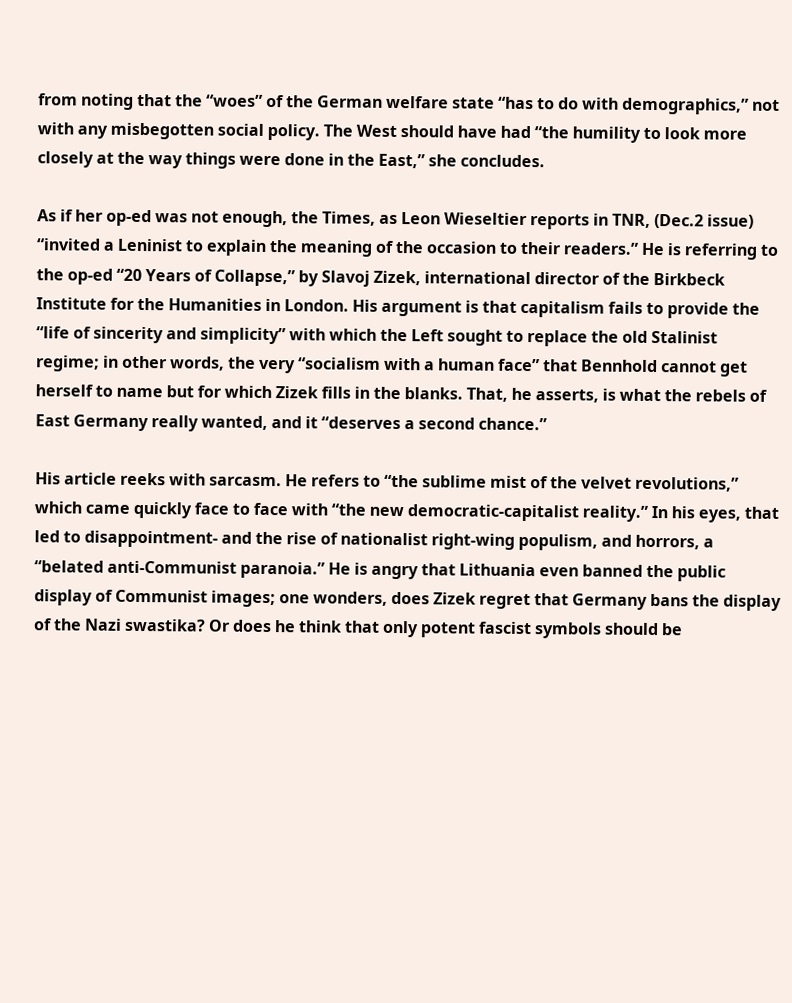from noting that the “woes” of the German welfare state “has to do with demographics,” not with any misbegotten social policy. The West should have had “the humility to look more closely at the way things were done in the East,” she concludes.

As if her op-ed was not enough, the Times, as Leon Wieseltier reports in TNR, (Dec.2 issue) “invited a Leninist to explain the meaning of the occasion to their readers.” He is referring to the op-ed “20 Years of Collapse,” by Slavoj Zizek, international director of the Birkbeck Institute for the Humanities in London. His argument is that capitalism fails to provide the “life of sincerity and simplicity” with which the Left sought to replace the old Stalinist regime; in other words, the very “socialism with a human face” that Bennhold cannot get herself to name but for which Zizek fills in the blanks. That, he asserts, is what the rebels of East Germany really wanted, and it “deserves a second chance.”

His article reeks with sarcasm. He refers to “the sublime mist of the velvet revolutions,” which came quickly face to face with “the new democratic-capitalist reality.” In his eyes, that led to disappointment- and the rise of nationalist right-wing populism, and horrors, a “belated anti-Communist paranoia.” He is angry that Lithuania even banned the public display of Communist images; one wonders, does Zizek regret that Germany bans the display of the Nazi swastika? Or does he think that only potent fascist symbols should be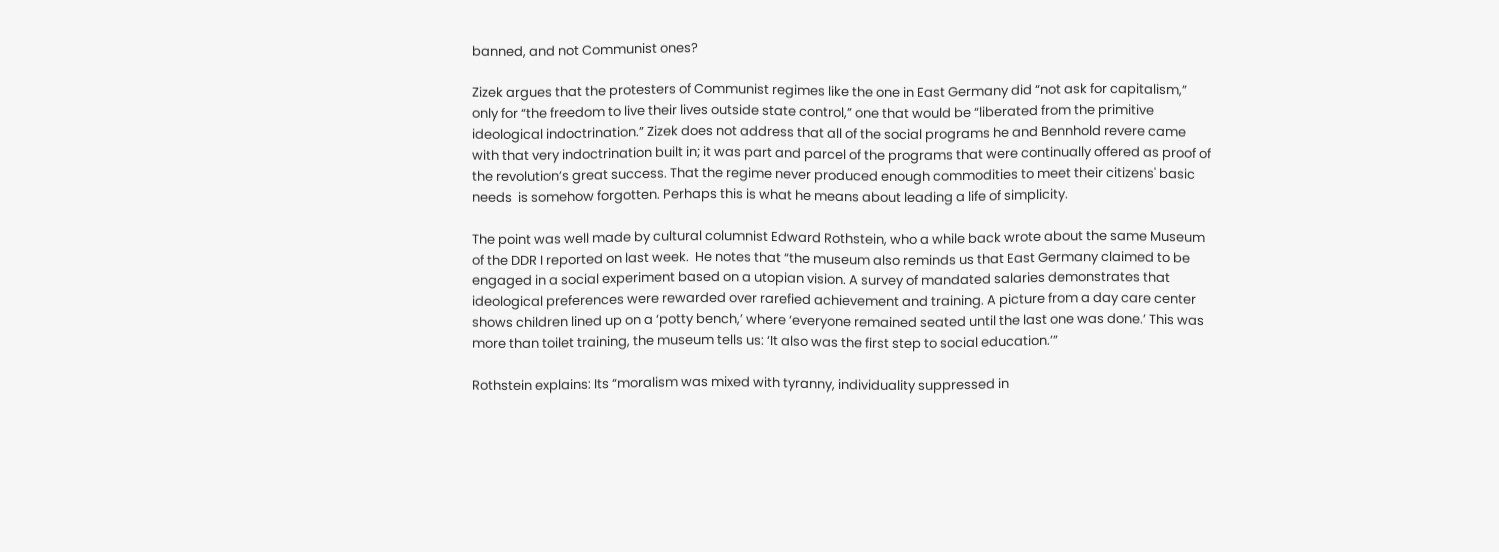banned, and not Communist ones?

Zizek argues that the protesters of Communist regimes like the one in East Germany did “not ask for capitalism,” only for “the freedom to live their lives outside state control,” one that would be “liberated from the primitive ideological indoctrination.” Zizek does not address that all of the social programs he and Bennhold revere came with that very indoctrination built in; it was part and parcel of the programs that were continually offered as proof of the revolution’s great success. That the regime never produced enough commodities to meet their citizens' basic needs  is somehow forgotten. Perhaps this is what he means about leading a life of simplicity.

The point was well made by cultural columnist Edward Rothstein, who a while back wrote about the same Museum of the DDR I reported on last week.  He notes that “the museum also reminds us that East Germany claimed to be engaged in a social experiment based on a utopian vision. A survey of mandated salaries demonstrates that ideological preferences were rewarded over rarefied achievement and training. A picture from a day care center shows children lined up on a ‘potty bench,’ where ‘everyone remained seated until the last one was done.’ This was more than toilet training, the museum tells us: ‘It also was the first step to social education.’”

Rothstein explains: Its “moralism was mixed with tyranny, individuality suppressed in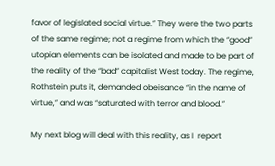favor of legislated social virtue.” They were the two parts of the same regime; not a regime from which the “good” utopian elements can be isolated and made to be part of the reality of the “bad” capitalist West today. The regime, Rothstein puts it, demanded obeisance “in the name of virtue,” and was “saturated with terror and blood.”

My next blog will deal with this reality, as I  report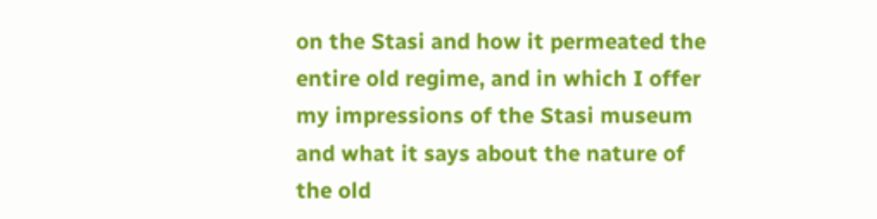on the Stasi and how it permeated the entire old regime, and in which I offer my impressions of the Stasi museum and what it says about the nature of the old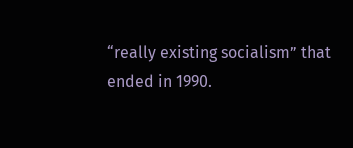“really existing socialism” that ended in 1990.